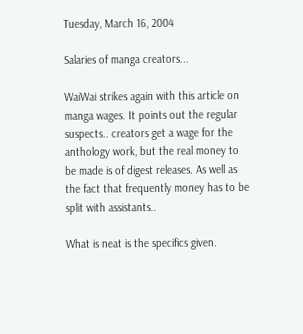Tuesday, March 16, 2004

Salaries of manga creators...

WaiWai strikes again with this article on manga wages. It points out the regular suspects.. creators get a wage for the anthology work, but the real money to be made is of digest releases. As well as the fact that frequently money has to be split with assistants..

What is neat is the specifics given.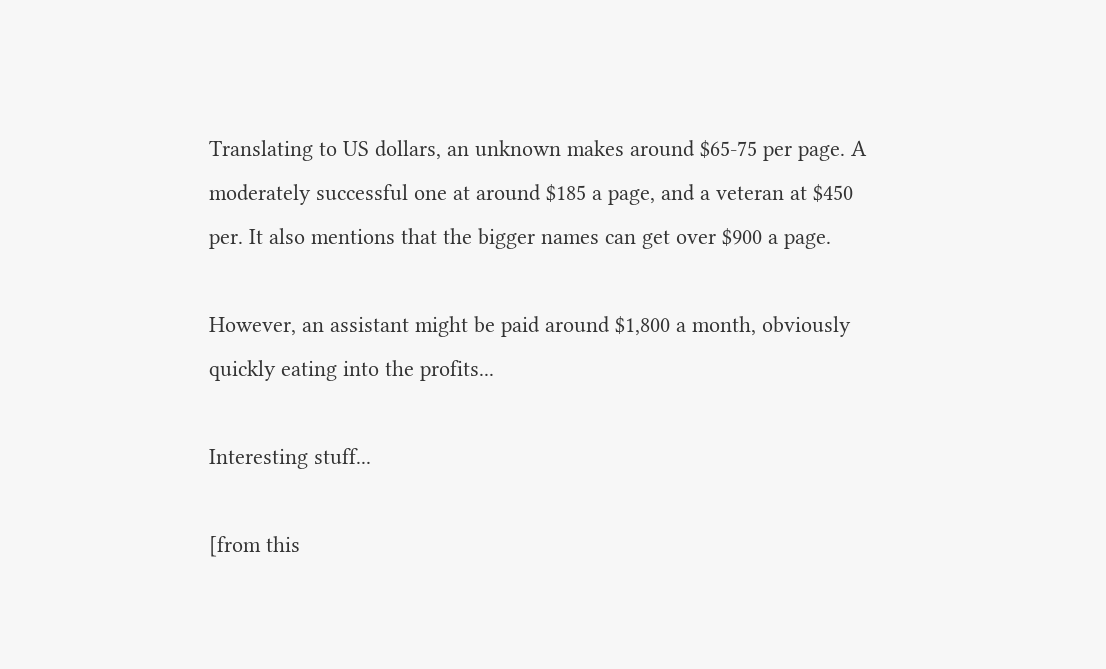Translating to US dollars, an unknown makes around $65-75 per page. A moderately successful one at around $185 a page, and a veteran at $450 per. It also mentions that the bigger names can get over $900 a page.

However, an assistant might be paid around $1,800 a month, obviously quickly eating into the profits...

Interesting stuff...

[from this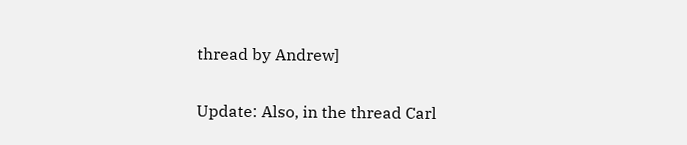thread by Andrew]

Update: Also, in the thread Carl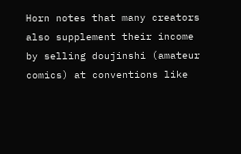Horn notes that many creators also supplement their income by selling doujinshi (amateur comics) at conventions like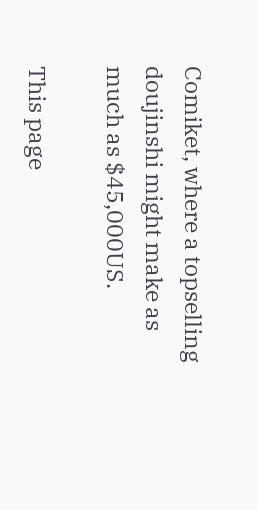Comiket, where a topselling doujinshi might make as much as $45,000US.

This page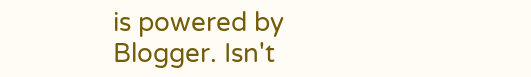is powered by Blogger. Isn't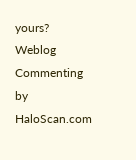yours? Weblog Commenting by HaloScan.com